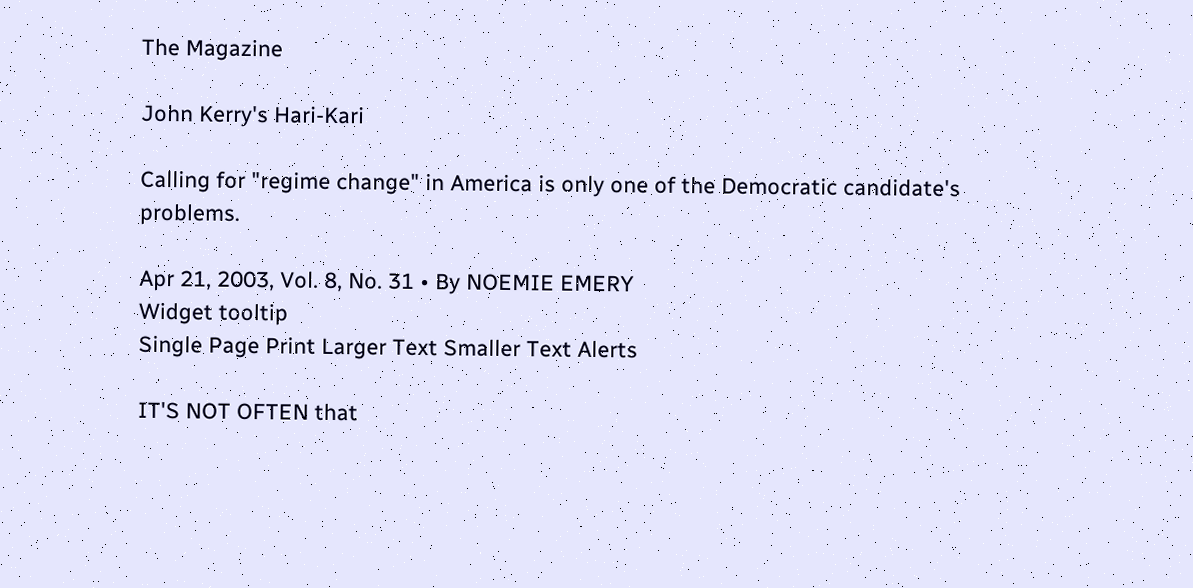The Magazine

John Kerry's Hari-Kari

Calling for "regime change" in America is only one of the Democratic candidate's problems.

Apr 21, 2003, Vol. 8, No. 31 • By NOEMIE EMERY
Widget tooltip
Single Page Print Larger Text Smaller Text Alerts

IT'S NOT OFTEN that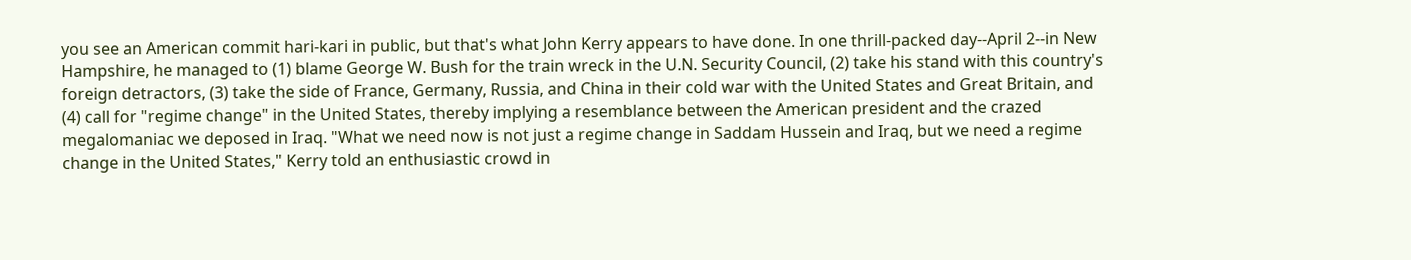you see an American commit hari-kari in public, but that's what John Kerry appears to have done. In one thrill-packed day--April 2--in New Hampshire, he managed to (1) blame George W. Bush for the train wreck in the U.N. Security Council, (2) take his stand with this country's foreign detractors, (3) take the side of France, Germany, Russia, and China in their cold war with the United States and Great Britain, and (4) call for "regime change" in the United States, thereby implying a resemblance between the American president and the crazed megalomaniac we deposed in Iraq. "What we need now is not just a regime change in Saddam Hussein and Iraq, but we need a regime change in the United States," Kerry told an enthusiastic crowd in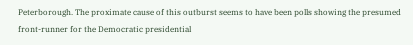Peterborough. The proximate cause of this outburst seems to have been polls showing the presumed front-runner for the Democratic presidential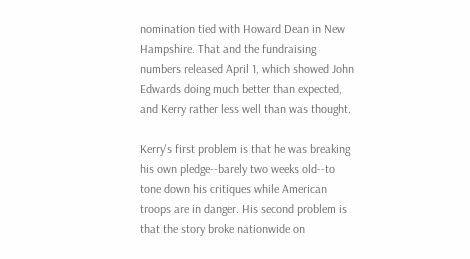nomination tied with Howard Dean in New Hampshire. That and the fundraising numbers released April 1, which showed John Edwards doing much better than expected, and Kerry rather less well than was thought.

Kerry's first problem is that he was breaking his own pledge--barely two weeks old--to tone down his critiques while American troops are in danger. His second problem is that the story broke nationwide on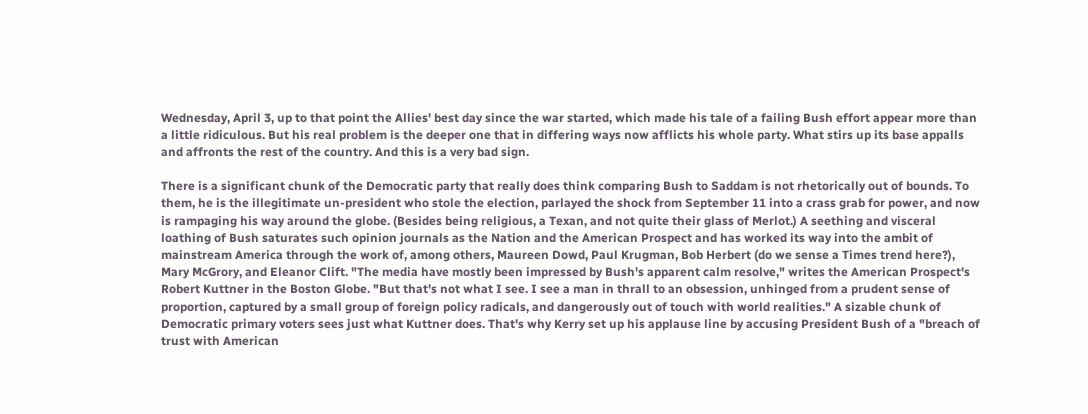Wednesday, April 3, up to that point the Allies' best day since the war started, which made his tale of a failing Bush effort appear more than a little ridiculous. But his real problem is the deeper one that in differing ways now afflicts his whole party. What stirs up its base appalls and affronts the rest of the country. And this is a very bad sign.

There is a significant chunk of the Democratic party that really does think comparing Bush to Saddam is not rhetorically out of bounds. To them, he is the illegitimate un-president who stole the election, parlayed the shock from September 11 into a crass grab for power, and now is rampaging his way around the globe. (Besides being religious, a Texan, and not quite their glass of Merlot.) A seething and visceral loathing of Bush saturates such opinion journals as the Nation and the American Prospect and has worked its way into the ambit of mainstream America through the work of, among others, Maureen Dowd, Paul Krugman, Bob Herbert (do we sense a Times trend here?), Mary McGrory, and Eleanor Clift. "The media have mostly been impressed by Bush's apparent calm resolve," writes the American Prospect's Robert Kuttner in the Boston Globe. "But that's not what I see. I see a man in thrall to an obsession, unhinged from a prudent sense of proportion, captured by a small group of foreign policy radicals, and dangerously out of touch with world realities." A sizable chunk of Democratic primary voters sees just what Kuttner does. That's why Kerry set up his applause line by accusing President Bush of a "breach of trust with American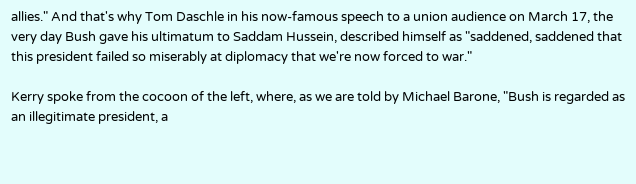allies." And that's why Tom Daschle in his now-famous speech to a union audience on March 17, the very day Bush gave his ultimatum to Saddam Hussein, described himself as "saddened, saddened that this president failed so miserably at diplomacy that we're now forced to war."

Kerry spoke from the cocoon of the left, where, as we are told by Michael Barone, "Bush is regarded as an illegitimate president, a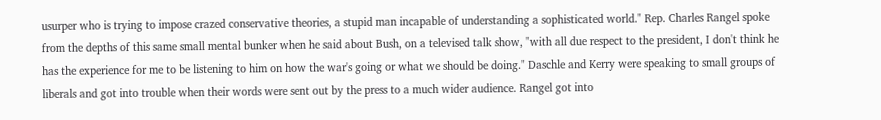usurper who is trying to impose crazed conservative theories, a stupid man incapable of understanding a sophisticated world." Rep. Charles Rangel spoke from the depths of this same small mental bunker when he said about Bush, on a televised talk show, "with all due respect to the president, I don't think he has the experience for me to be listening to him on how the war's going or what we should be doing." Daschle and Kerry were speaking to small groups of liberals and got into trouble when their words were sent out by the press to a much wider audience. Rangel got into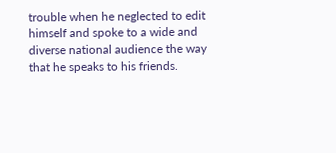trouble when he neglected to edit himself and spoke to a wide and diverse national audience the way that he speaks to his friends.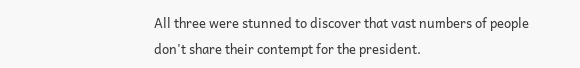All three were stunned to discover that vast numbers of people don't share their contempt for the president.